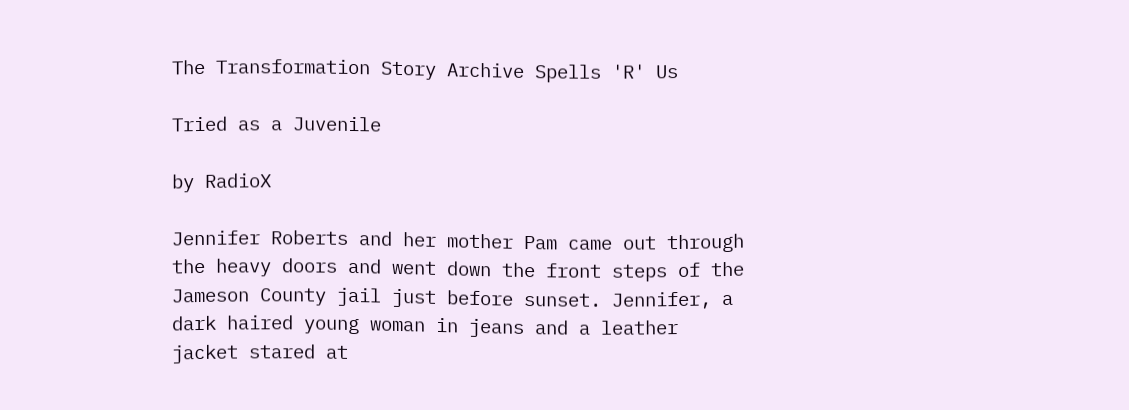The Transformation Story Archive Spells 'R' Us

Tried as a Juvenile

by RadioX

Jennifer Roberts and her mother Pam came out through the heavy doors and went down the front steps of the Jameson County jail just before sunset. Jennifer, a dark haired young woman in jeans and a leather jacket stared at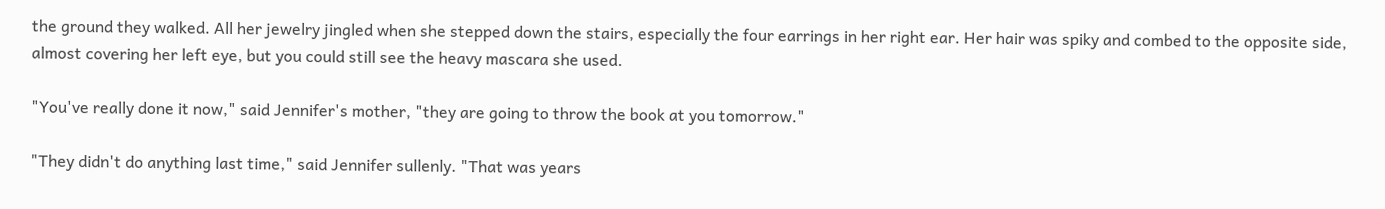the ground they walked. All her jewelry jingled when she stepped down the stairs, especially the four earrings in her right ear. Her hair was spiky and combed to the opposite side, almost covering her left eye, but you could still see the heavy mascara she used.

"You've really done it now," said Jennifer's mother, "they are going to throw the book at you tomorrow."

"They didn't do anything last time," said Jennifer sullenly. "That was years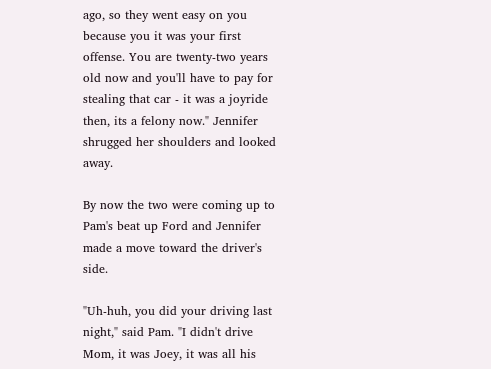ago, so they went easy on you because you it was your first offense. You are twenty-two years old now and you'll have to pay for stealing that car - it was a joyride then, its a felony now." Jennifer shrugged her shoulders and looked away.

By now the two were coming up to Pam's beat up Ford and Jennifer made a move toward the driver's side.

"Uh-huh, you did your driving last night," said Pam. "I didn't drive Mom, it was Joey, it was all his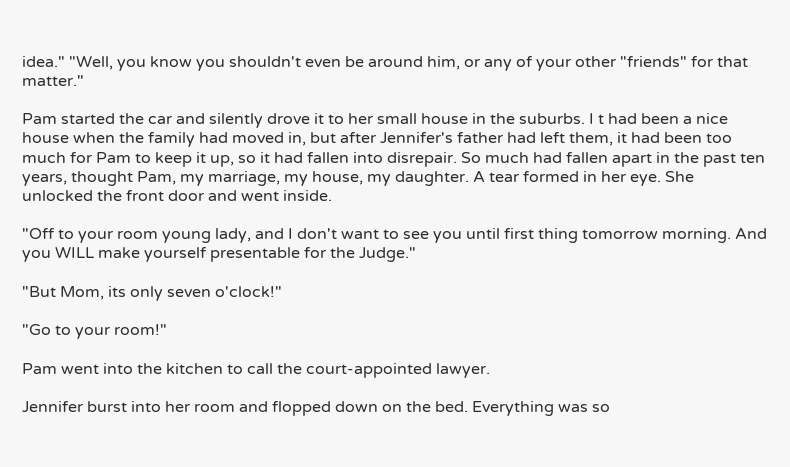idea." "Well, you know you shouldn't even be around him, or any of your other "friends" for that matter."

Pam started the car and silently drove it to her small house in the suburbs. I t had been a nice house when the family had moved in, but after Jennifer's father had left them, it had been too much for Pam to keep it up, so it had fallen into disrepair. So much had fallen apart in the past ten years, thought Pam, my marriage, my house, my daughter. A tear formed in her eye. She unlocked the front door and went inside.

"Off to your room young lady, and I don't want to see you until first thing tomorrow morning. And you WILL make yourself presentable for the Judge."

"But Mom, its only seven o'clock!"

"Go to your room!"

Pam went into the kitchen to call the court-appointed lawyer.

Jennifer burst into her room and flopped down on the bed. Everything was so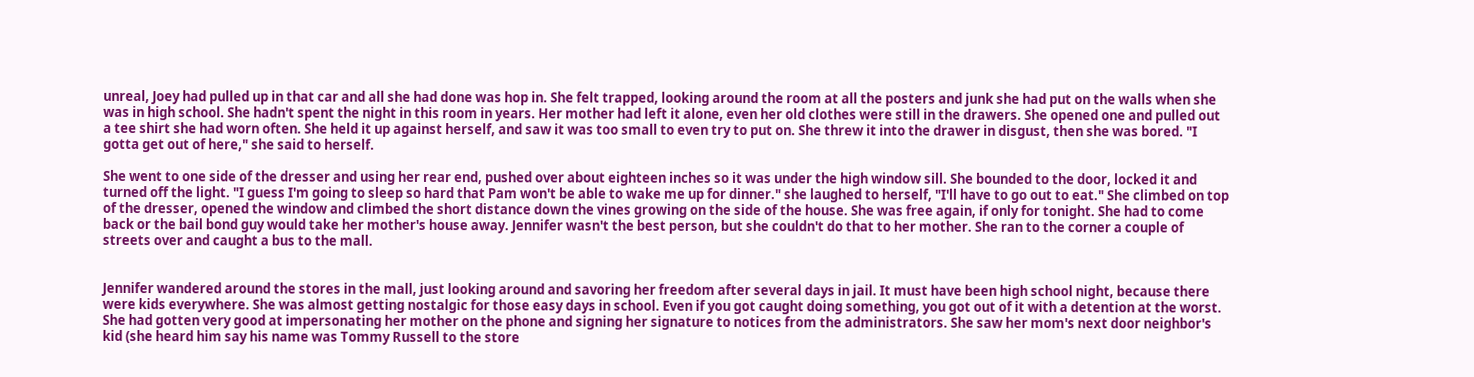unreal, Joey had pulled up in that car and all she had done was hop in. She felt trapped, looking around the room at all the posters and junk she had put on the walls when she was in high school. She hadn't spent the night in this room in years. Her mother had left it alone, even her old clothes were still in the drawers. She opened one and pulled out a tee shirt she had worn often. She held it up against herself, and saw it was too small to even try to put on. She threw it into the drawer in disgust, then she was bored. "I gotta get out of here," she said to herself.

She went to one side of the dresser and using her rear end, pushed over about eighteen inches so it was under the high window sill. She bounded to the door, locked it and turned off the light. "I guess I'm going to sleep so hard that Pam won't be able to wake me up for dinner." she laughed to herself, "I'll have to go out to eat." She climbed on top of the dresser, opened the window and climbed the short distance down the vines growing on the side of the house. She was free again, if only for tonight. She had to come back or the bail bond guy would take her mother's house away. Jennifer wasn't the best person, but she couldn't do that to her mother. She ran to the corner a couple of streets over and caught a bus to the mall.


Jennifer wandered around the stores in the mall, just looking around and savoring her freedom after several days in jail. It must have been high school night, because there were kids everywhere. She was almost getting nostalgic for those easy days in school. Even if you got caught doing something, you got out of it with a detention at the worst. She had gotten very good at impersonating her mother on the phone and signing her signature to notices from the administrators. She saw her mom's next door neighbor's kid (she heard him say his name was Tommy Russell to the store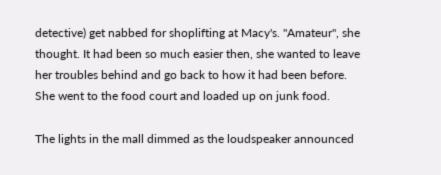detective) get nabbed for shoplifting at Macy's. "Amateur", she thought. It had been so much easier then, she wanted to leave her troubles behind and go back to how it had been before. She went to the food court and loaded up on junk food.

The lights in the mall dimmed as the loudspeaker announced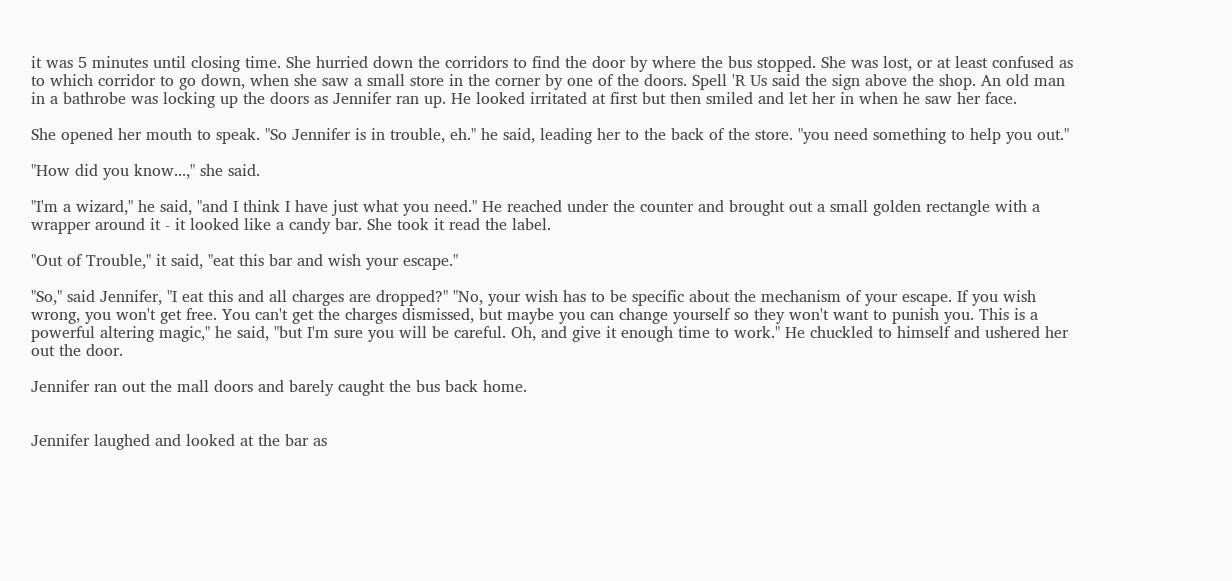it was 5 minutes until closing time. She hurried down the corridors to find the door by where the bus stopped. She was lost, or at least confused as to which corridor to go down, when she saw a small store in the corner by one of the doors. Spell 'R Us said the sign above the shop. An old man in a bathrobe was locking up the doors as Jennifer ran up. He looked irritated at first but then smiled and let her in when he saw her face.

She opened her mouth to speak. "So Jennifer is in trouble, eh." he said, leading her to the back of the store. "you need something to help you out."

"How did you know...," she said.

"I'm a wizard," he said, "and I think I have just what you need." He reached under the counter and brought out a small golden rectangle with a wrapper around it - it looked like a candy bar. She took it read the label.

"Out of Trouble," it said, "eat this bar and wish your escape."

"So," said Jennifer, "I eat this and all charges are dropped?" "No, your wish has to be specific about the mechanism of your escape. If you wish wrong, you won't get free. You can't get the charges dismissed, but maybe you can change yourself so they won't want to punish you. This is a powerful altering magic," he said, "but I'm sure you will be careful. Oh, and give it enough time to work." He chuckled to himself and ushered her out the door.

Jennifer ran out the mall doors and barely caught the bus back home.


Jennifer laughed and looked at the bar as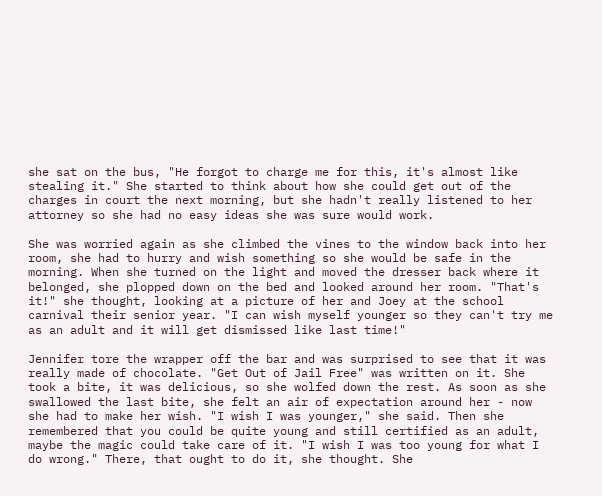she sat on the bus, "He forgot to charge me for this, it's almost like stealing it." She started to think about how she could get out of the charges in court the next morning, but she hadn't really listened to her attorney so she had no easy ideas she was sure would work.

She was worried again as she climbed the vines to the window back into her room, she had to hurry and wish something so she would be safe in the morning. When she turned on the light and moved the dresser back where it belonged, she plopped down on the bed and looked around her room. "That's it!" she thought, looking at a picture of her and Joey at the school carnival their senior year. "I can wish myself younger so they can't try me as an adult and it will get dismissed like last time!"

Jennifer tore the wrapper off the bar and was surprised to see that it was really made of chocolate. "Get Out of Jail Free" was written on it. She took a bite, it was delicious, so she wolfed down the rest. As soon as she swallowed the last bite, she felt an air of expectation around her - now she had to make her wish. "I wish I was younger," she said. Then she remembered that you could be quite young and still certified as an adult, maybe the magic could take care of it. "I wish I was too young for what I do wrong." There, that ought to do it, she thought. She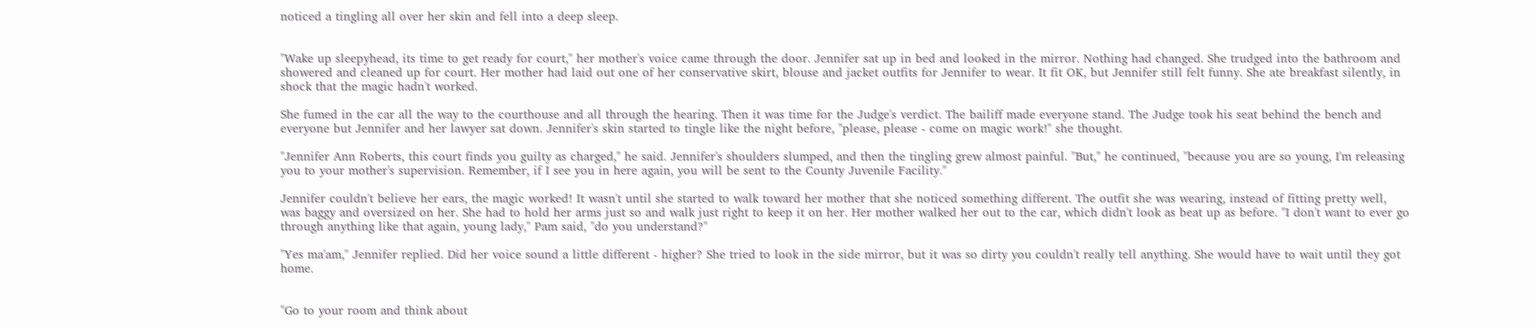noticed a tingling all over her skin and fell into a deep sleep.


"Wake up sleepyhead, its time to get ready for court," her mother's voice came through the door. Jennifer sat up in bed and looked in the mirror. Nothing had changed. She trudged into the bathroom and showered and cleaned up for court. Her mother had laid out one of her conservative skirt, blouse and jacket outfits for Jennifer to wear. It fit OK, but Jennifer still felt funny. She ate breakfast silently, in shock that the magic hadn't worked.

She fumed in the car all the way to the courthouse and all through the hearing. Then it was time for the Judge's verdict. The bailiff made everyone stand. The Judge took his seat behind the bench and everyone but Jennifer and her lawyer sat down. Jennifer's skin started to tingle like the night before, "please, please - come on magic work!" she thought.

"Jennifer Ann Roberts, this court finds you guilty as charged," he said. Jennifer's shoulders slumped, and then the tingling grew almost painful. "But," he continued, "because you are so young, I'm releasing you to your mother's supervision. Remember, if I see you in here again, you will be sent to the County Juvenile Facility."

Jennifer couldn't believe her ears, the magic worked! It wasn't until she started to walk toward her mother that she noticed something different. The outfit she was wearing, instead of fitting pretty well, was baggy and oversized on her. She had to hold her arms just so and walk just right to keep it on her. Her mother walked her out to the car, which didn't look as beat up as before. "I don't want to ever go through anything like that again, young lady," Pam said, "do you understand?"

"Yes ma'am," Jennifer replied. Did her voice sound a little different - higher? She tried to look in the side mirror, but it was so dirty you couldn't really tell anything. She would have to wait until they got home.


"Go to your room and think about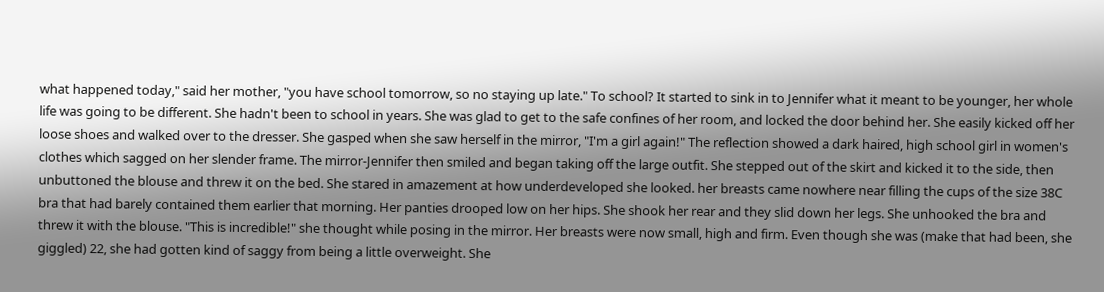what happened today," said her mother, "you have school tomorrow, so no staying up late." To school? It started to sink in to Jennifer what it meant to be younger, her whole life was going to be different. She hadn't been to school in years. She was glad to get to the safe confines of her room, and locked the door behind her. She easily kicked off her loose shoes and walked over to the dresser. She gasped when she saw herself in the mirror, "I'm a girl again!" The reflection showed a dark haired, high school girl in women's clothes which sagged on her slender frame. The mirror-Jennifer then smiled and began taking off the large outfit. She stepped out of the skirt and kicked it to the side, then unbuttoned the blouse and threw it on the bed. She stared in amazement at how underdeveloped she looked. her breasts came nowhere near filling the cups of the size 38C bra that had barely contained them earlier that morning. Her panties drooped low on her hips. She shook her rear and they slid down her legs. She unhooked the bra and threw it with the blouse. "This is incredible!" she thought while posing in the mirror. Her breasts were now small, high and firm. Even though she was (make that had been, she giggled) 22, she had gotten kind of saggy from being a little overweight. She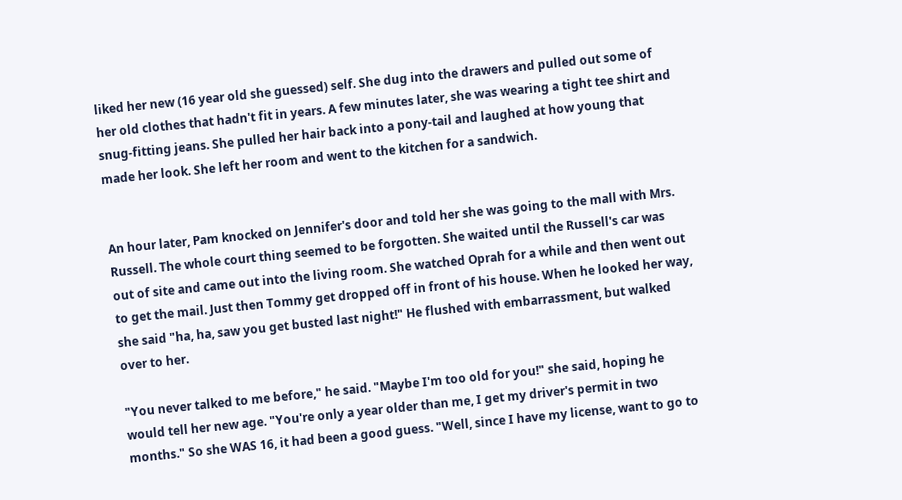liked her new (16 year old she guessed) self. She dug into the drawers and pulled out some of her old clothes that hadn't fit in years. A few minutes later, she was wearing a tight tee shirt and snug-fitting jeans. She pulled her hair back into a pony-tail and laughed at how young that made her look. She left her room and went to the kitchen for a sandwich.


An hour later, Pam knocked on Jennifer's door and told her she was going to the mall with Mrs. Russell. The whole court thing seemed to be forgotten. She waited until the Russell's car was out of site and came out into the living room. She watched Oprah for a while and then went out to get the mail. Just then Tommy get dropped off in front of his house. When he looked her way, she said "ha, ha, saw you get busted last night!" He flushed with embarrassment, but walked over to her.

"You never talked to me before," he said. "Maybe I'm too old for you!" she said, hoping he would tell her new age. "You're only a year older than me, I get my driver's permit in two months." So she WAS 16, it had been a good guess. "Well, since I have my license, want to go to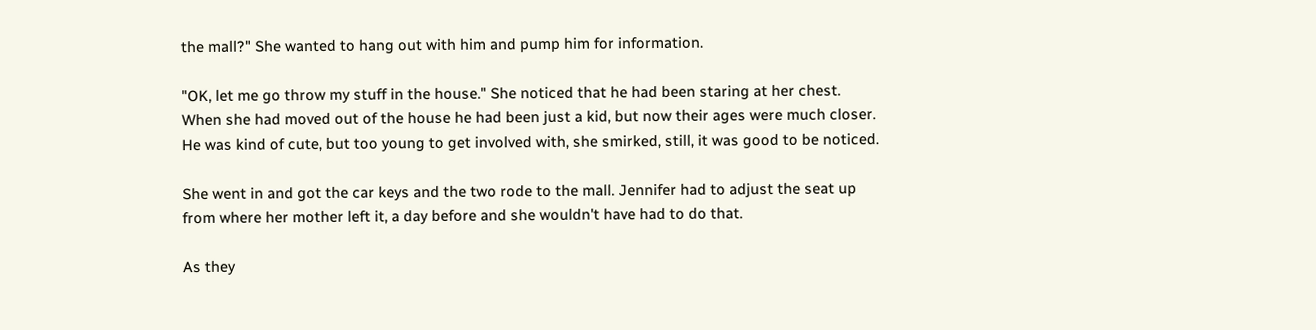the mall?" She wanted to hang out with him and pump him for information.

"OK, let me go throw my stuff in the house." She noticed that he had been staring at her chest. When she had moved out of the house he had been just a kid, but now their ages were much closer. He was kind of cute, but too young to get involved with, she smirked, still, it was good to be noticed.

She went in and got the car keys and the two rode to the mall. Jennifer had to adjust the seat up from where her mother left it, a day before and she wouldn't have had to do that.

As they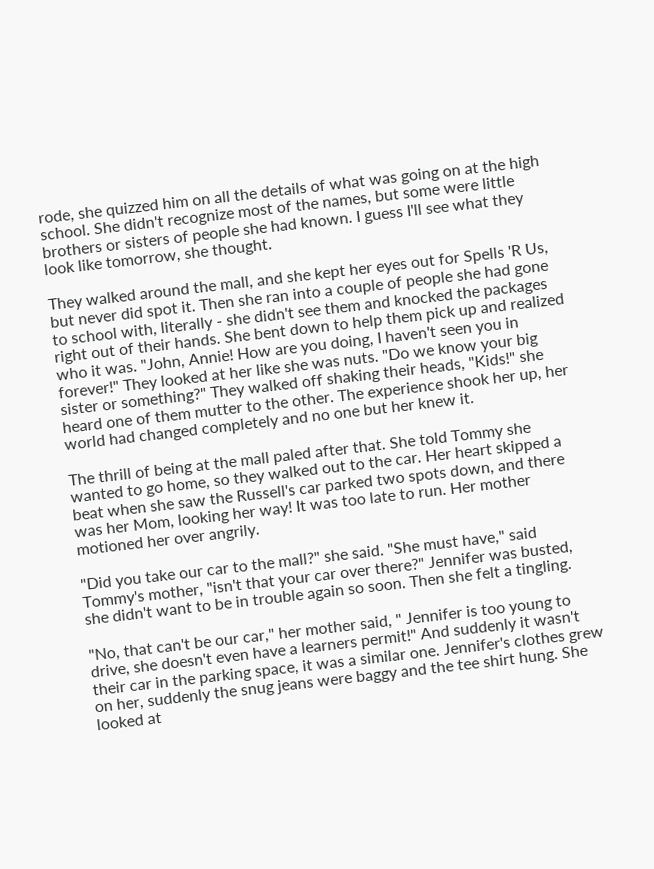rode, she quizzed him on all the details of what was going on at the high school. She didn't recognize most of the names, but some were little brothers or sisters of people she had known. I guess I'll see what they look like tomorrow, she thought.

They walked around the mall, and she kept her eyes out for Spells 'R Us, but never did spot it. Then she ran into a couple of people she had gone to school with, literally - she didn't see them and knocked the packages right out of their hands. She bent down to help them pick up and realized who it was. "John, Annie! How are you doing, I haven't seen you in forever!" They looked at her like she was nuts. "Do we know your big sister or something?" They walked off shaking their heads, "Kids!" she heard one of them mutter to the other. The experience shook her up, her world had changed completely and no one but her knew it.

The thrill of being at the mall paled after that. She told Tommy she wanted to go home, so they walked out to the car. Her heart skipped a beat when she saw the Russell's car parked two spots down, and there was her Mom, looking her way! It was too late to run. Her mother motioned her over angrily.

"Did you take our car to the mall?" she said. "She must have," said Tommy's mother, "isn't that your car over there?" Jennifer was busted, she didn't want to be in trouble again so soon. Then she felt a tingling.

"No, that can't be our car," her mother said, " Jennifer is too young to drive, she doesn't even have a learners permit!" And suddenly it wasn't their car in the parking space, it was a similar one. Jennifer's clothes grew on her, suddenly the snug jeans were baggy and the tee shirt hung. She looked at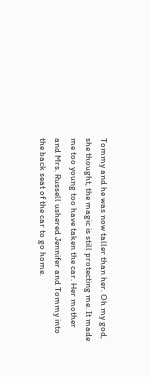Tommy and he was now taller than her. Oh my god, she thought, the magic is still protecting me. It made me too young too have taken the car. Her mother and Mrs. Russell ushered Jennifer and Tommy into the back seat of the car to go home.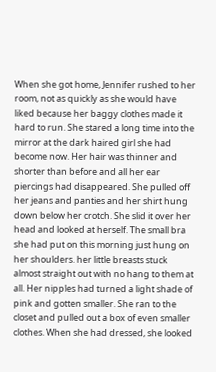When she got home, Jennifer rushed to her room, not as quickly as she would have liked because her baggy clothes made it hard to run. She stared a long time into the mirror at the dark haired girl she had become now. Her hair was thinner and shorter than before and all her ear piercings had disappeared. She pulled off her jeans and panties and her shirt hung down below her crotch. She slid it over her head and looked at herself. The small bra she had put on this morning just hung on her shoulders. her little breasts stuck almost straight out with no hang to them at all. Her nipples had turned a light shade of pink and gotten smaller. She ran to the closet and pulled out a box of even smaller clothes. When she had dressed, she looked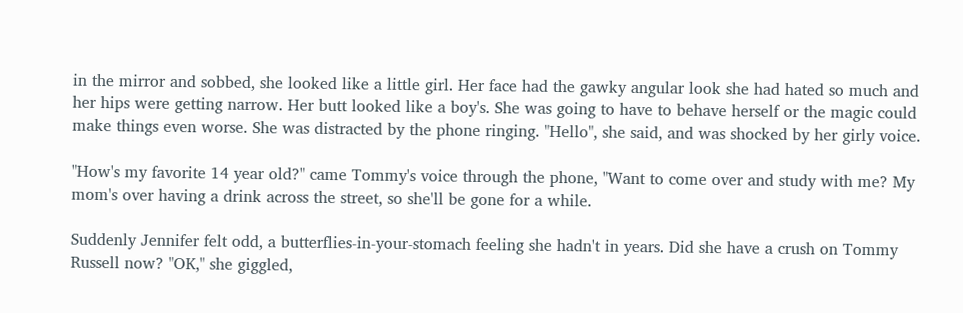in the mirror and sobbed, she looked like a little girl. Her face had the gawky angular look she had hated so much and her hips were getting narrow. Her butt looked like a boy's. She was going to have to behave herself or the magic could make things even worse. She was distracted by the phone ringing. "Hello", she said, and was shocked by her girly voice.

"How's my favorite 14 year old?" came Tommy's voice through the phone, "Want to come over and study with me? My mom's over having a drink across the street, so she'll be gone for a while.

Suddenly Jennifer felt odd, a butterflies-in-your-stomach feeling she hadn't in years. Did she have a crush on Tommy Russell now? "OK," she giggled,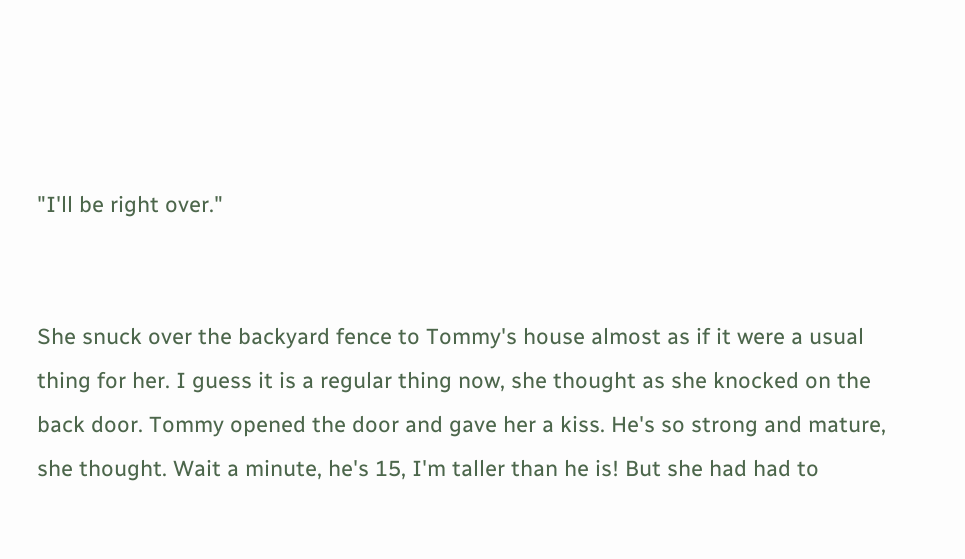"I'll be right over."


She snuck over the backyard fence to Tommy's house almost as if it were a usual thing for her. I guess it is a regular thing now, she thought as she knocked on the back door. Tommy opened the door and gave her a kiss. He's so strong and mature, she thought. Wait a minute, he's 15, I'm taller than he is! But she had had to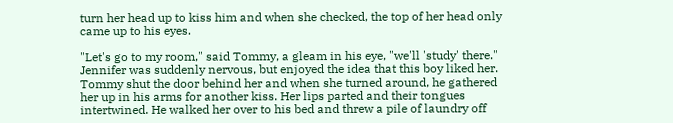turn her head up to kiss him and when she checked, the top of her head only came up to his eyes.

"Let's go to my room," said Tommy, a gleam in his eye, "we'll 'study' there." Jennifer was suddenly nervous, but enjoyed the idea that this boy liked her. Tommy shut the door behind her and when she turned around, he gathered her up in his arms for another kiss. Her lips parted and their tongues intertwined. He walked her over to his bed and threw a pile of laundry off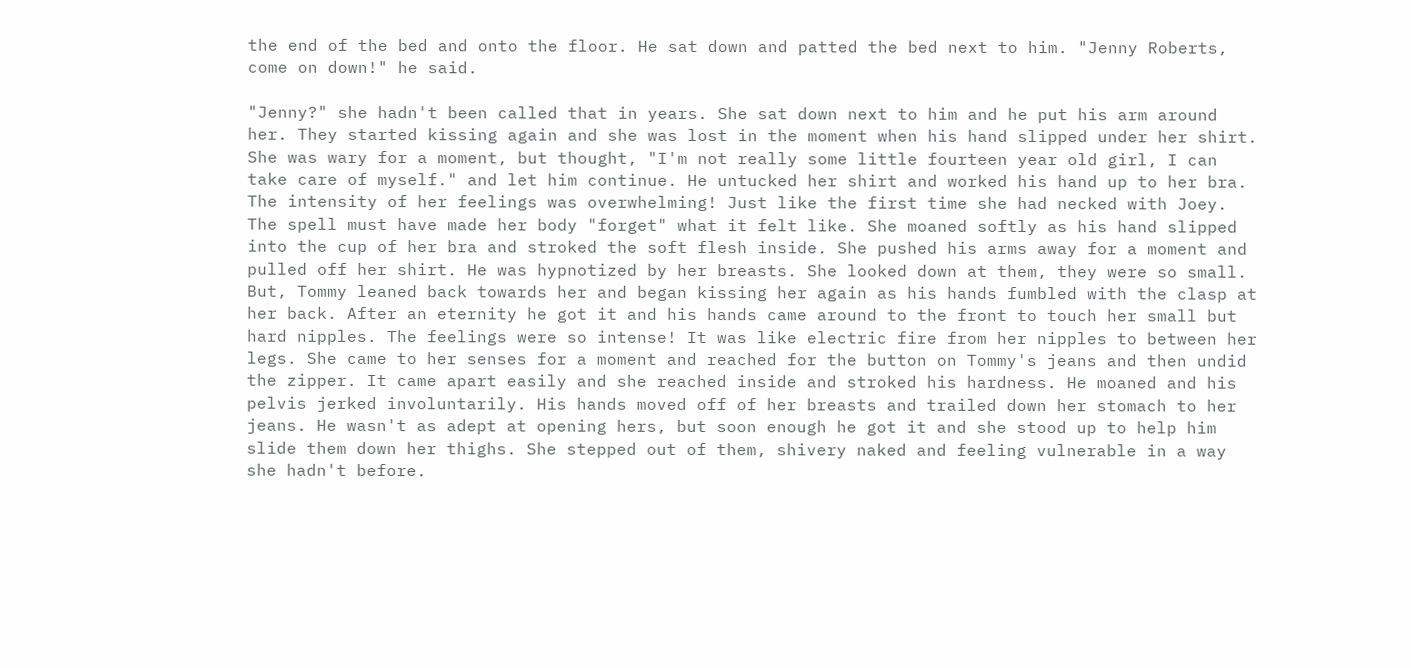the end of the bed and onto the floor. He sat down and patted the bed next to him. "Jenny Roberts, come on down!" he said.

"Jenny?" she hadn't been called that in years. She sat down next to him and he put his arm around her. They started kissing again and she was lost in the moment when his hand slipped under her shirt. She was wary for a moment, but thought, "I'm not really some little fourteen year old girl, I can take care of myself." and let him continue. He untucked her shirt and worked his hand up to her bra. The intensity of her feelings was overwhelming! Just like the first time she had necked with Joey. The spell must have made her body "forget" what it felt like. She moaned softly as his hand slipped into the cup of her bra and stroked the soft flesh inside. She pushed his arms away for a moment and pulled off her shirt. He was hypnotized by her breasts. She looked down at them, they were so small. But, Tommy leaned back towards her and began kissing her again as his hands fumbled with the clasp at her back. After an eternity he got it and his hands came around to the front to touch her small but hard nipples. The feelings were so intense! It was like electric fire from her nipples to between her legs. She came to her senses for a moment and reached for the button on Tommy's jeans and then undid the zipper. It came apart easily and she reached inside and stroked his hardness. He moaned and his pelvis jerked involuntarily. His hands moved off of her breasts and trailed down her stomach to her jeans. He wasn't as adept at opening hers, but soon enough he got it and she stood up to help him slide them down her thighs. She stepped out of them, shivery naked and feeling vulnerable in a way she hadn't before.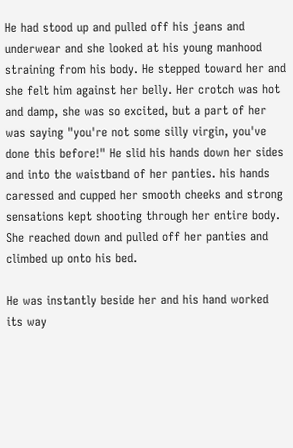He had stood up and pulled off his jeans and underwear and she looked at his young manhood straining from his body. He stepped toward her and she felt him against her belly. Her crotch was hot and damp, she was so excited, but a part of her was saying "you're not some silly virgin, you've done this before!" He slid his hands down her sides and into the waistband of her panties. his hands caressed and cupped her smooth cheeks and strong sensations kept shooting through her entire body. She reached down and pulled off her panties and climbed up onto his bed.

He was instantly beside her and his hand worked its way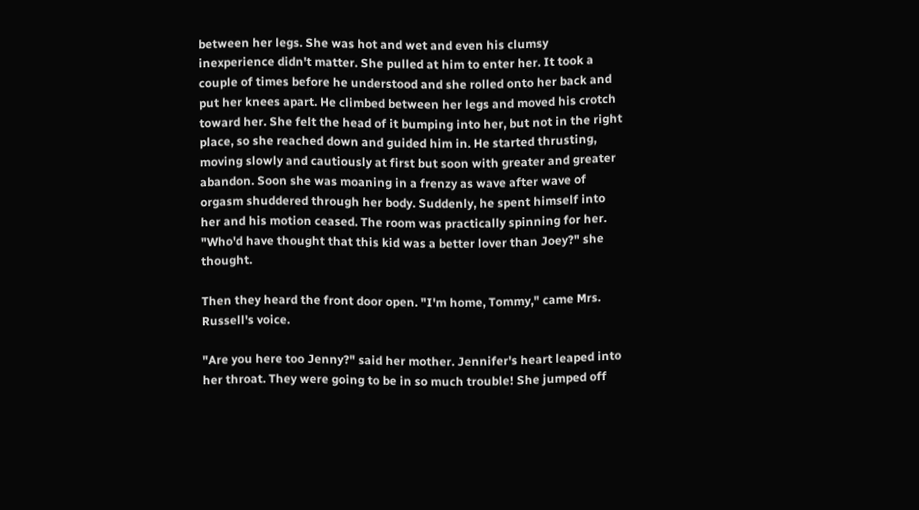between her legs. She was hot and wet and even his clumsy inexperience didn't matter. She pulled at him to enter her. It took a couple of times before he understood and she rolled onto her back and put her knees apart. He climbed between her legs and moved his crotch toward her. She felt the head of it bumping into her, but not in the right place, so she reached down and guided him in. He started thrusting, moving slowly and cautiously at first but soon with greater and greater abandon. Soon she was moaning in a frenzy as wave after wave of orgasm shuddered through her body. Suddenly, he spent himself into her and his motion ceased. The room was practically spinning for her. "Who'd have thought that this kid was a better lover than Joey?" she thought.

Then they heard the front door open. "I'm home, Tommy," came Mrs. Russell's voice.

"Are you here too Jenny?" said her mother. Jennifer's heart leaped into her throat. They were going to be in so much trouble! She jumped off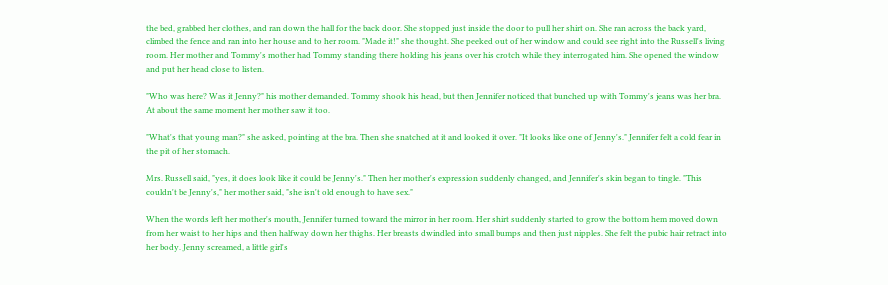the bed, grabbed her clothes, and ran down the hall for the back door. She stopped just inside the door to pull her shirt on. She ran across the back yard, climbed the fence and ran into her house and to her room. "Made it!" she thought. She peeked out of her window and could see right into the Russell's living room. Her mother and Tommy's mother had Tommy standing there holding his jeans over his crotch while they interrogated him. She opened the window and put her head close to listen.

"Who was here? Was it Jenny?" his mother demanded. Tommy shook his head, but then Jennifer noticed that bunched up with Tommy's jeans was her bra. At about the same moment her mother saw it too.

"What's that young man?" she asked, pointing at the bra. Then she snatched at it and looked it over. "It looks like one of Jenny's." Jennifer felt a cold fear in the pit of her stomach.

Mrs. Russell said, "yes, it does look like it could be Jenny's." Then her mother's expression suddenly changed, and Jennifer's skin began to tingle. "This couldn't be Jenny's," her mother said, "she isn't old enough to have sex."

When the words left her mother's mouth, Jennifer turned toward the mirror in her room. Her shirt suddenly started to grow the bottom hem moved down from her waist to her hips and then halfway down her thighs. Her breasts dwindled into small bumps and then just nipples. She felt the pubic hair retract into her body. Jenny screamed, a little girl's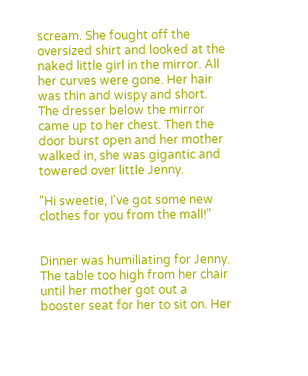scream. She fought off the oversized shirt and looked at the naked little girl in the mirror. All her curves were gone. Her hair was thin and wispy and short. The dresser below the mirror came up to her chest. Then the door burst open and her mother walked in, she was gigantic and towered over little Jenny.

"Hi sweetie, I've got some new clothes for you from the mall!"


Dinner was humiliating for Jenny. The table too high from her chair until her mother got out a booster seat for her to sit on. Her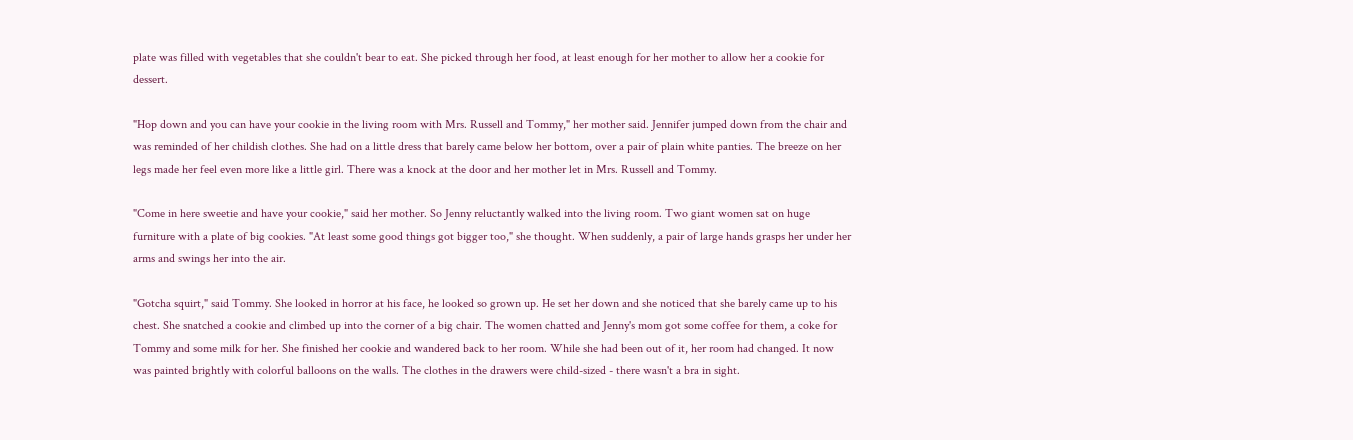plate was filled with vegetables that she couldn't bear to eat. She picked through her food, at least enough for her mother to allow her a cookie for dessert.

"Hop down and you can have your cookie in the living room with Mrs. Russell and Tommy," her mother said. Jennifer jumped down from the chair and was reminded of her childish clothes. She had on a little dress that barely came below her bottom, over a pair of plain white panties. The breeze on her legs made her feel even more like a little girl. There was a knock at the door and her mother let in Mrs. Russell and Tommy.

"Come in here sweetie and have your cookie," said her mother. So Jenny reluctantly walked into the living room. Two giant women sat on huge furniture with a plate of big cookies. "At least some good things got bigger too," she thought. When suddenly, a pair of large hands grasps her under her arms and swings her into the air.

"Gotcha squirt," said Tommy. She looked in horror at his face, he looked so grown up. He set her down and she noticed that she barely came up to his chest. She snatched a cookie and climbed up into the corner of a big chair. The women chatted and Jenny's mom got some coffee for them, a coke for Tommy and some milk for her. She finished her cookie and wandered back to her room. While she had been out of it, her room had changed. It now was painted brightly with colorful balloons on the walls. The clothes in the drawers were child-sized - there wasn't a bra in sight.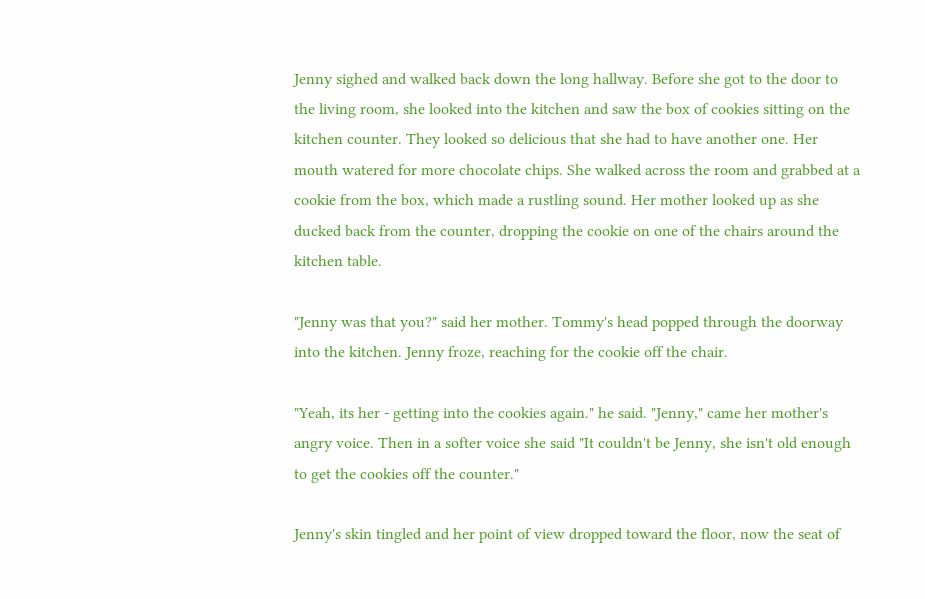Jenny sighed and walked back down the long hallway. Before she got to the door to the living room, she looked into the kitchen and saw the box of cookies sitting on the kitchen counter. They looked so delicious that she had to have another one. Her mouth watered for more chocolate chips. She walked across the room and grabbed at a cookie from the box, which made a rustling sound. Her mother looked up as she ducked back from the counter, dropping the cookie on one of the chairs around the kitchen table.

"Jenny was that you?" said her mother. Tommy's head popped through the doorway into the kitchen. Jenny froze, reaching for the cookie off the chair.

"Yeah, its her - getting into the cookies again." he said. "Jenny," came her mother's angry voice. Then in a softer voice she said "It couldn't be Jenny, she isn't old enough to get the cookies off the counter."

Jenny's skin tingled and her point of view dropped toward the floor, now the seat of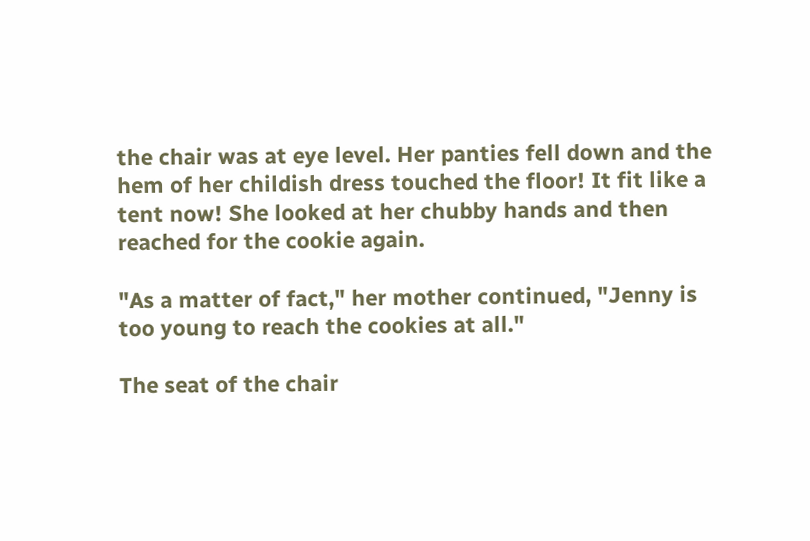the chair was at eye level. Her panties fell down and the hem of her childish dress touched the floor! It fit like a tent now! She looked at her chubby hands and then reached for the cookie again.

"As a matter of fact," her mother continued, "Jenny is too young to reach the cookies at all."

The seat of the chair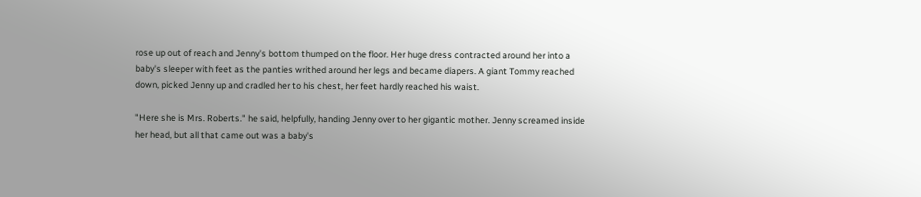rose up out of reach and Jenny's bottom thumped on the floor. Her huge dress contracted around her into a baby's sleeper with feet as the panties writhed around her legs and became diapers. A giant Tommy reached down, picked Jenny up and cradled her to his chest, her feet hardly reached his waist.

"Here she is Mrs. Roberts." he said, helpfully, handing Jenny over to her gigantic mother. Jenny screamed inside her head, but all that came out was a baby's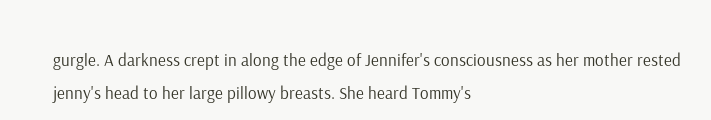gurgle. A darkness crept in along the edge of Jennifer's consciousness as her mother rested jenny's head to her large pillowy breasts. She heard Tommy's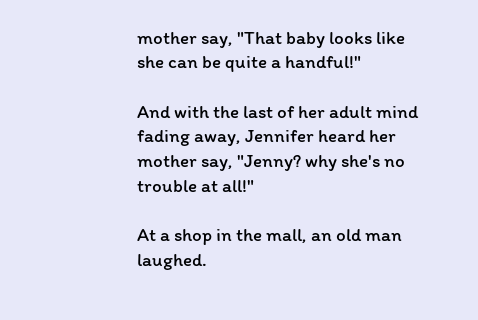mother say, "That baby looks like she can be quite a handful!"

And with the last of her adult mind fading away, Jennifer heard her mother say, "Jenny? why she's no trouble at all!"

At a shop in the mall, an old man laughed.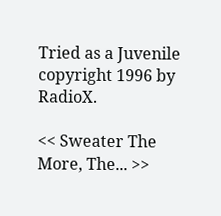Tried as a Juvenile copyright 1996 by RadioX.

<< Sweater The More, The... >>